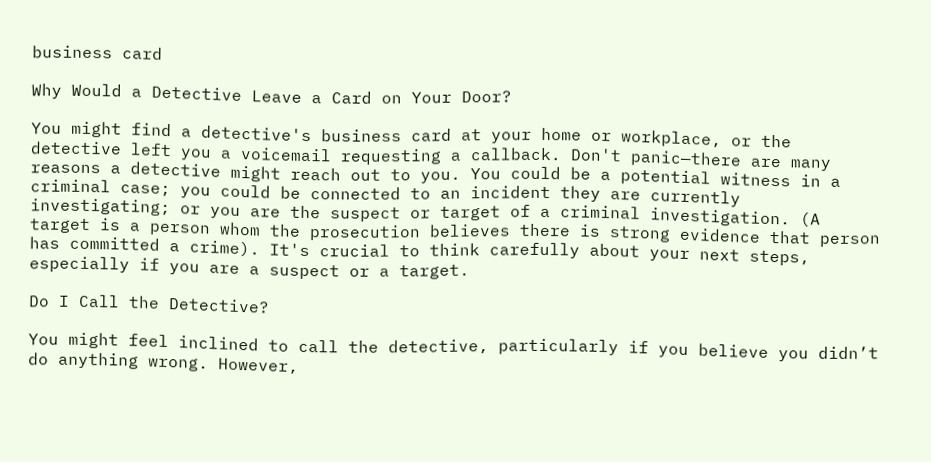business card

Why Would a Detective Leave a Card on Your Door?

You might find a detective's business card at your home or workplace, or the detective left you a voicemail requesting a callback. Don't panic—there are many reasons a detective might reach out to you. You could be a potential witness in a criminal case; you could be connected to an incident they are currently investigating; or you are the suspect or target of a criminal investigation. (A target is a person whom the prosecution believes there is strong evidence that person has committed a crime). It's crucial to think carefully about your next steps, especially if you are a suspect or a target.

Do I Call the Detective?

You might feel inclined to call the detective, particularly if you believe you didn’t do anything wrong. However,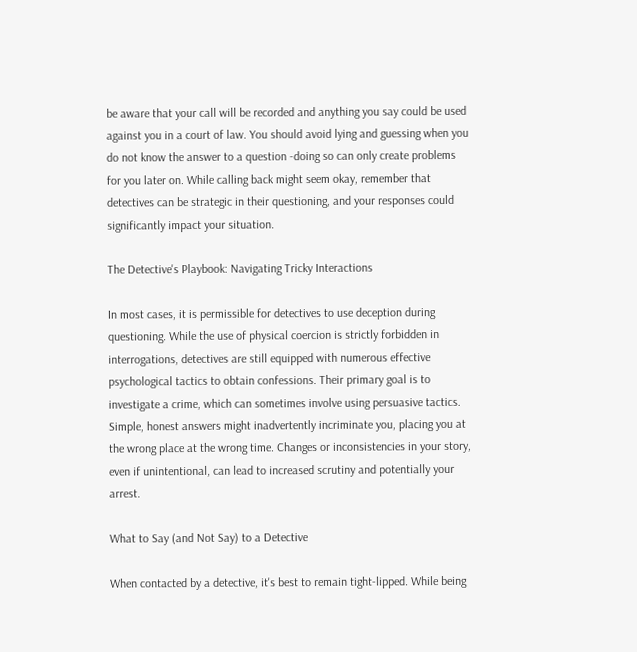be aware that your call will be recorded and anything you say could be used against you in a court of law. You should avoid lying and guessing when you do not know the answer to a question -doing so can only create problems for you later on. While calling back might seem okay, remember that detectives can be strategic in their questioning, and your responses could significantly impact your situation.

The Detective's Playbook: Navigating Tricky Interactions

In most cases, it is permissible for detectives to use deception during questioning. While the use of physical coercion is strictly forbidden in interrogations, detectives are still equipped with numerous effective psychological tactics to obtain confessions. Their primary goal is to investigate a crime, which can sometimes involve using persuasive tactics. Simple, honest answers might inadvertently incriminate you, placing you at the wrong place at the wrong time. Changes or inconsistencies in your story, even if unintentional, can lead to increased scrutiny and potentially your arrest.

What to Say (and Not Say) to a Detective

When contacted by a detective, it's best to remain tight-lipped. While being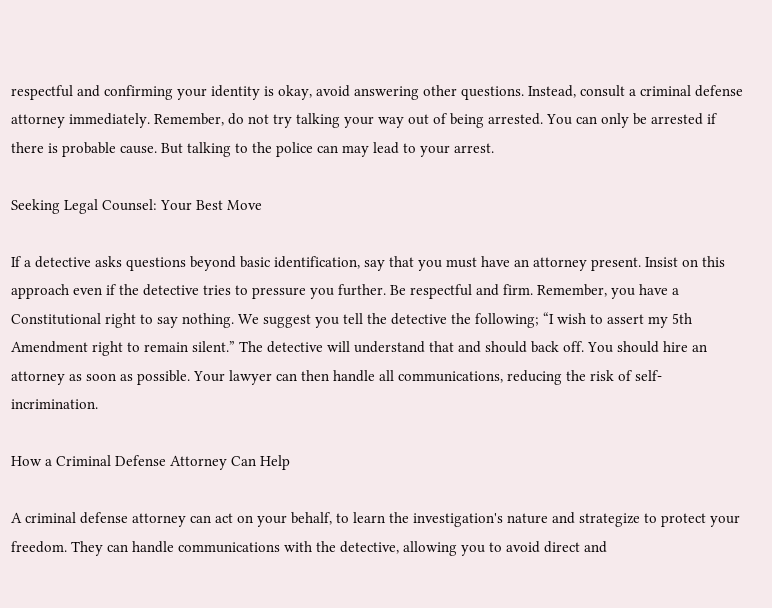respectful and confirming your identity is okay, avoid answering other questions. Instead, consult a criminal defense attorney immediately. Remember, do not try talking your way out of being arrested. You can only be arrested if there is probable cause. But talking to the police can may lead to your arrest.

Seeking Legal Counsel: Your Best Move

If a detective asks questions beyond basic identification, say that you must have an attorney present. Insist on this approach even if the detective tries to pressure you further. Be respectful and firm. Remember, you have a Constitutional right to say nothing. We suggest you tell the detective the following; “I wish to assert my 5th Amendment right to remain silent.” The detective will understand that and should back off. You should hire an attorney as soon as possible. Your lawyer can then handle all communications, reducing the risk of self-incrimination.

How a Criminal Defense Attorney Can Help

A criminal defense attorney can act on your behalf, to learn the investigation's nature and strategize to protect your freedom. They can handle communications with the detective, allowing you to avoid direct and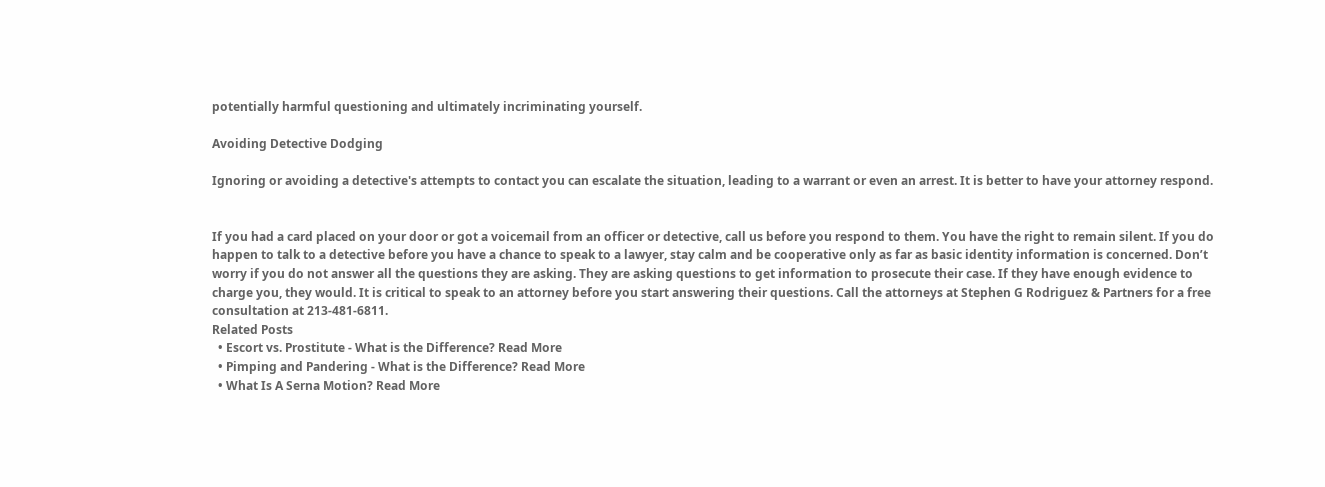potentially harmful questioning and ultimately incriminating yourself.

Avoiding Detective Dodging

Ignoring or avoiding a detective's attempts to contact you can escalate the situation, leading to a warrant or even an arrest. It is better to have your attorney respond.


If you had a card placed on your door or got a voicemail from an officer or detective, call us before you respond to them. You have the right to remain silent. If you do happen to talk to a detective before you have a chance to speak to a lawyer, stay calm and be cooperative only as far as basic identity information is concerned. Don’t worry if you do not answer all the questions they are asking. They are asking questions to get information to prosecute their case. If they have enough evidence to charge you, they would. It is critical to speak to an attorney before you start answering their questions. Call the attorneys at Stephen G Rodriguez & Partners for a free consultation at 213-481-6811.
Related Posts
  • Escort vs. Prostitute - What is the Difference? Read More
  • Pimping and Pandering - What is the Difference? Read More
  • What Is A Serna Motion? Read More